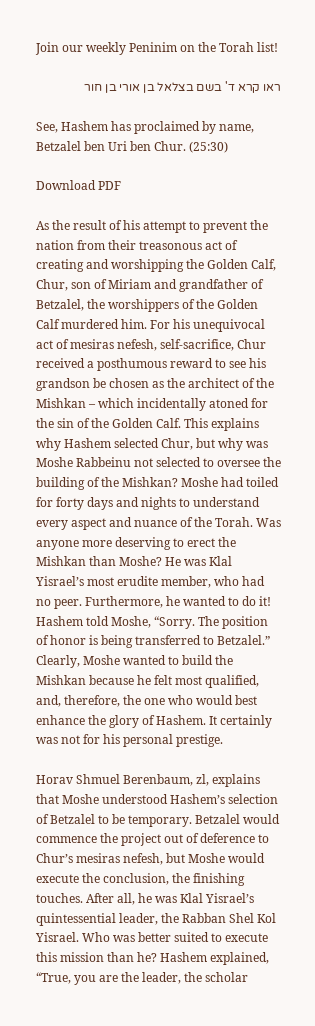Join our weekly Peninim on the Torah list!

ראו קרא ד' בשם בצלאל בן אורי בן חור

See, Hashem has proclaimed by name, Betzalel ben Uri ben Chur. (25:30)

Download PDF

As the result of his attempt to prevent the nation from their treasonous act of creating and worshipping the Golden Calf, Chur, son of Miriam and grandfather of Betzalel, the worshippers of the Golden Calf murdered him. For his unequivocal act of mesiras nefesh, self-sacrifice, Chur received a posthumous reward to see his grandson be chosen as the architect of the Mishkan – which incidentally atoned for the sin of the Golden Calf. This explains why Hashem selected Chur, but why was Moshe Rabbeinu not selected to oversee the building of the Mishkan? Moshe had toiled for forty days and nights to understand every aspect and nuance of the Torah. Was anyone more deserving to erect the Mishkan than Moshe? He was Klal Yisrael’s most erudite member, who had no peer. Furthermore, he wanted to do it! Hashem told Moshe, “Sorry. The position of honor is being transferred to Betzalel.” Clearly, Moshe wanted to build the Mishkan because he felt most qualified, and, therefore, the one who would best enhance the glory of Hashem. It certainly was not for his personal prestige.

Horav Shmuel Berenbaum, zl, explains that Moshe understood Hashem’s selection of Betzalel to be temporary. Betzalel would commence the project out of deference to Chur’s mesiras nefesh, but Moshe would execute the conclusion, the finishing touches. After all, he was Klal Yisrael’s quintessential leader, the Rabban Shel Kol Yisrael. Who was better suited to execute this mission than he? Hashem explained, “True, you are the leader, the scholar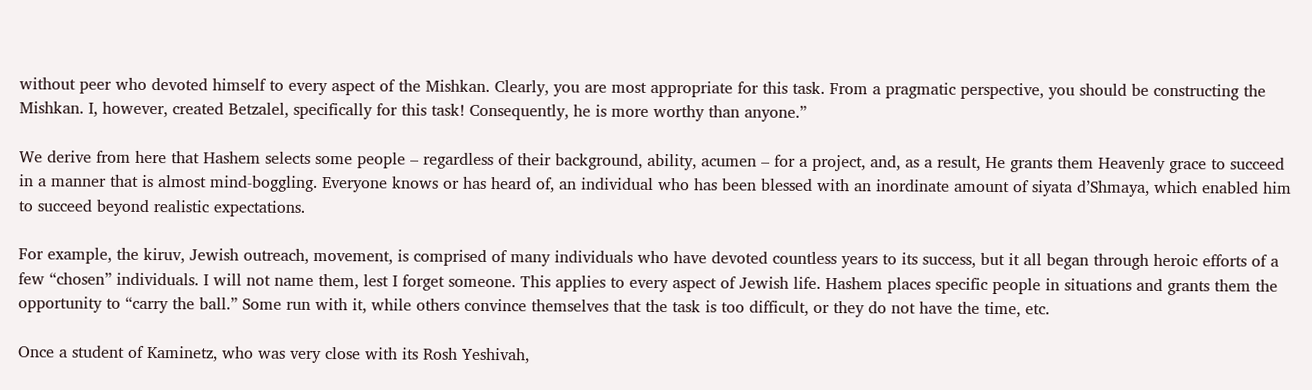without peer who devoted himself to every aspect of the Mishkan. Clearly, you are most appropriate for this task. From a pragmatic perspective, you should be constructing the Mishkan. I, however, created Betzalel, specifically for this task! Consequently, he is more worthy than anyone.”

We derive from here that Hashem selects some people – regardless of their background, ability, acumen – for a project, and, as a result, He grants them Heavenly grace to succeed in a manner that is almost mind-boggling. Everyone knows or has heard of, an individual who has been blessed with an inordinate amount of siyata d’Shmaya, which enabled him to succeed beyond realistic expectations.

For example, the kiruv, Jewish outreach, movement, is comprised of many individuals who have devoted countless years to its success, but it all began through heroic efforts of a few “chosen” individuals. I will not name them, lest I forget someone. This applies to every aspect of Jewish life. Hashem places specific people in situations and grants them the opportunity to “carry the ball.” Some run with it, while others convince themselves that the task is too difficult, or they do not have the time, etc.

Once a student of Kaminetz, who was very close with its Rosh Yeshivah,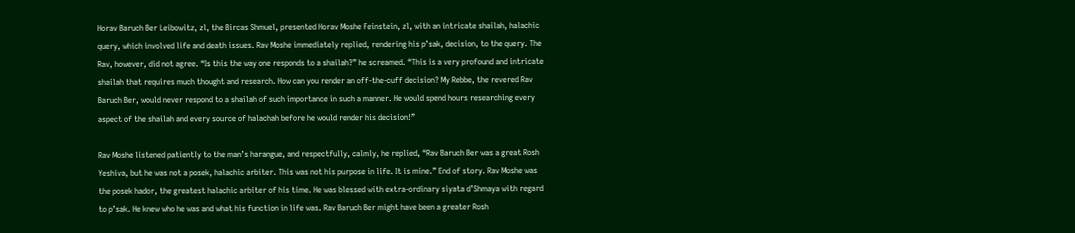Horav Baruch Ber Leibowitz, zl, the Bircas Shmuel, presented Horav Moshe Feinstein, zl, with an intricate shailah, halachic query, which involved life and death issues. Rav Moshe immediately replied, rendering his p’sak, decision, to the query. The Rav, however, did not agree. “Is this the way one responds to a shailah?” he screamed. “This is a very profound and intricate shailah that requires much thought and research. How can you render an off-the-cuff decision? My Rebbe, the revered Rav Baruch Ber, would never respond to a shailah of such importance in such a manner. He would spend hours researching every aspect of the shailah and every source of halachah before he would render his decision!”

Rav Moshe listened patiently to the man’s harangue, and respectfully, calmly, he replied, “Rav Baruch Ber was a great Rosh Yeshiva, but he was not a posek, halachic arbiter. This was not his purpose in life. It is mine.” End of story. Rav Moshe was the posek hador, the greatest halachic arbiter of his time. He was blessed with extra-ordinary siyata d’Shmaya with regard to p’sak. He knew who he was and what his function in life was. Rav Baruch Ber might have been a greater Rosh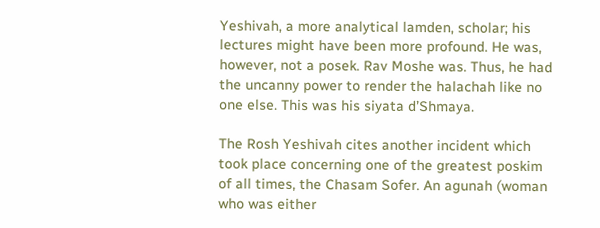Yeshivah, a more analytical lamden, scholar; his lectures might have been more profound. He was, however, not a posek. Rav Moshe was. Thus, he had the uncanny power to render the halachah like no one else. This was his siyata d’Shmaya.

The Rosh Yeshivah cites another incident which took place concerning one of the greatest poskim of all times, the Chasam Sofer. An agunah (woman who was either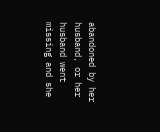abandoned by her husband, or her husband went missing and she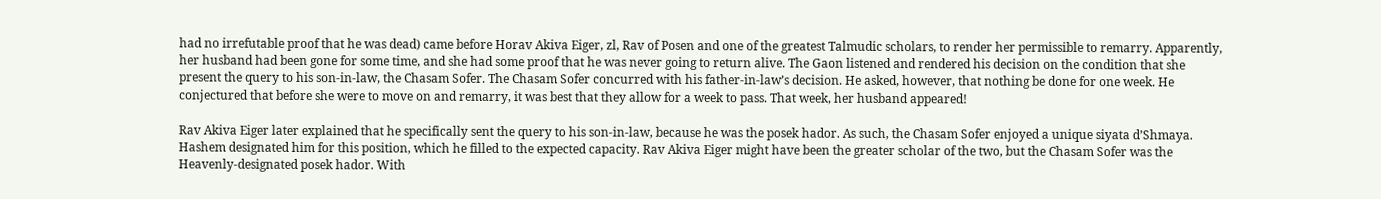had no irrefutable proof that he was dead) came before Horav Akiva Eiger, zl, Rav of Posen and one of the greatest Talmudic scholars, to render her permissible to remarry. Apparently, her husband had been gone for some time, and she had some proof that he was never going to return alive. The Gaon listened and rendered his decision on the condition that she present the query to his son-in-law, the Chasam Sofer. The Chasam Sofer concurred with his father-in-law’s decision. He asked, however, that nothing be done for one week. He conjectured that before she were to move on and remarry, it was best that they allow for a week to pass. That week, her husband appeared!

Rav Akiva Eiger later explained that he specifically sent the query to his son-in-law, because he was the posek hador. As such, the Chasam Sofer enjoyed a unique siyata d’Shmaya. Hashem designated him for this position, which he filled to the expected capacity. Rav Akiva Eiger might have been the greater scholar of the two, but the Chasam Sofer was the Heavenly-designated posek hador. With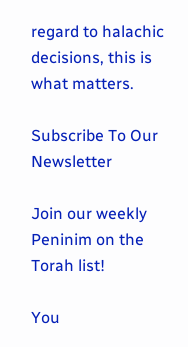regard to halachic decisions, this is what matters.

Subscribe To Our Newsletter

Join our weekly Peninim on the Torah list!

You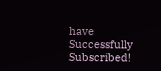have Successfully Subscribed!